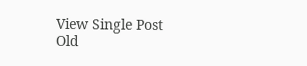View Single Post
Old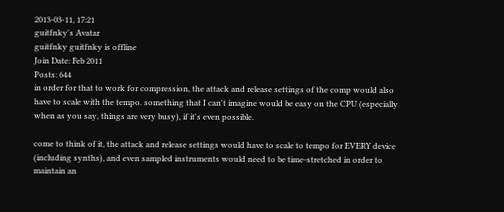2013-03-11, 17:21
guitfnky's Avatar
guitfnky guitfnky is offline
Join Date: Feb 2011
Posts: 644
in order for that to work for compression, the attack and release settings of the comp would also have to scale with the tempo. something that I can't imagine would be easy on the CPU (especially when as you say, things are very busy), if it's even possible.

come to think of it, the attack and release settings would have to scale to tempo for EVERY device (including synths), and even sampled instruments would need to be time-stretched in order to maintain an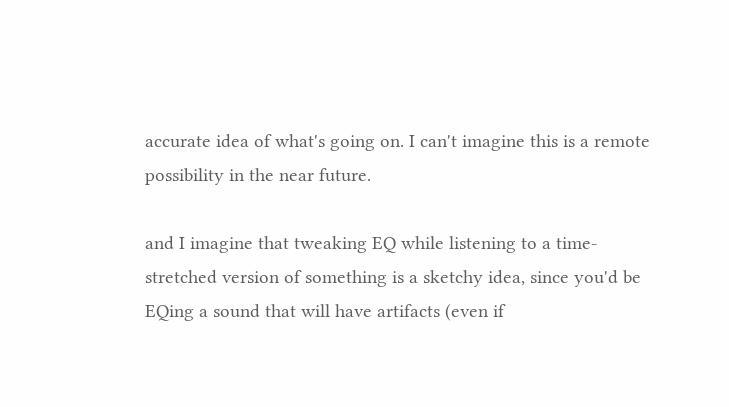accurate idea of what's going on. I can't imagine this is a remote possibility in the near future.

and I imagine that tweaking EQ while listening to a time-stretched version of something is a sketchy idea, since you'd be EQing a sound that will have artifacts (even if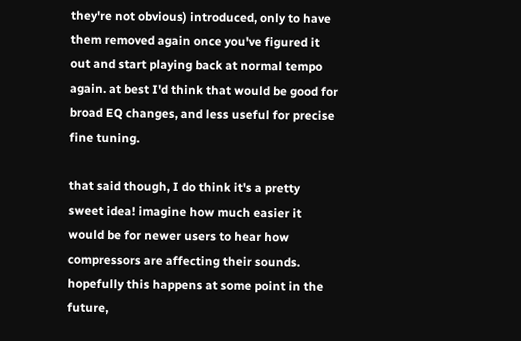they're not obvious) introduced, only to have them removed again once you've figured it out and start playing back at normal tempo again. at best I'd think that would be good for broad EQ changes, and less useful for precise fine tuning.

that said though, I do think it's a pretty sweet idea! imagine how much easier it would be for newer users to hear how compressors are affecting their sounds. hopefully this happens at some point in the future,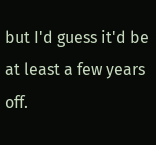but I'd guess it'd be at least a few years off.